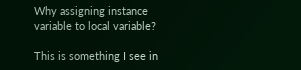Why assigning instance variable to local variable?

This is something I see in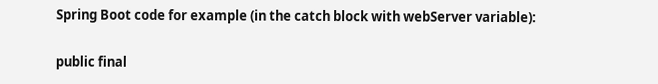Spring Boot code for example (in the catch block with webServer variable):

public final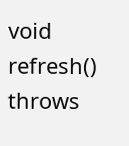void refresh() throws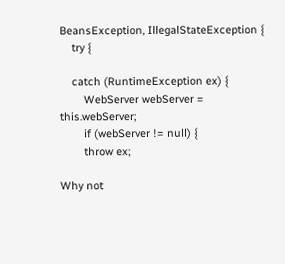BeansException, IllegalStateException {
    try {

    catch (RuntimeException ex) {
        WebServer webServer = this.webServer;
        if (webServer != null) {
        throw ex;

Why not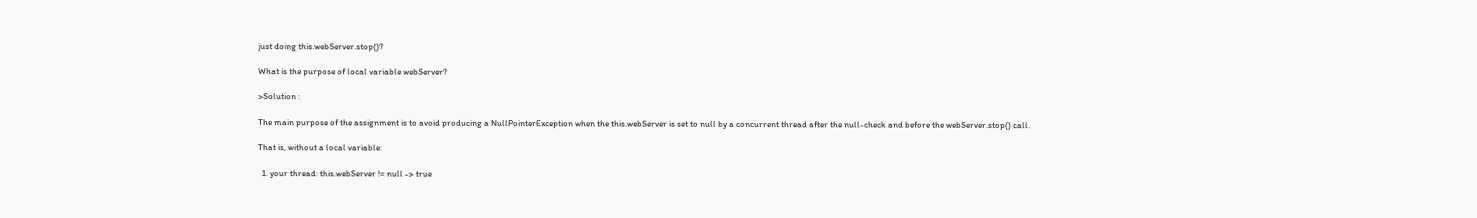just doing this.webServer.stop()?

What is the purpose of local variable webServer?

>Solution :

The main purpose of the assignment is to avoid producing a NullPointerException when the this.webServer is set to null by a concurrent thread after the null-check and before the webServer.stop() call.

That is, without a local variable:

  1. your thread: this.webServer != null -> true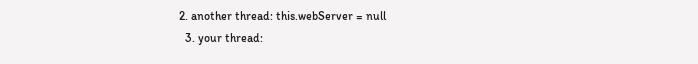2. another thread: this.webServer = null
  3. your thread: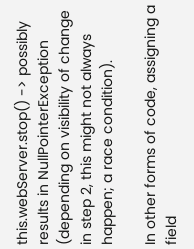this.webServer.stop() -> possibly results in NullPointerException (depending on visibility of change in step 2, this might not always happen; a race condition).

In other forms of code, assigning a field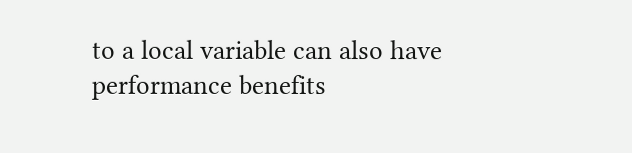to a local variable can also have performance benefits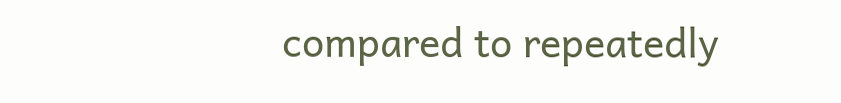compared to repeatedly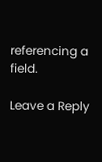referencing a field.

Leave a Reply